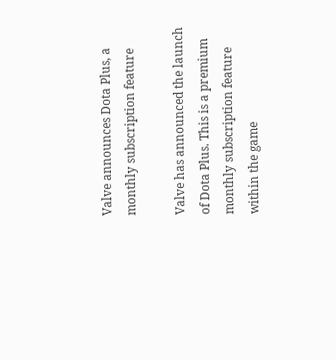Valve announces Dota Plus, a monthly subscription feature

Valve has announced the launch of Dota Plus. This is a premium monthly subscription feature within the game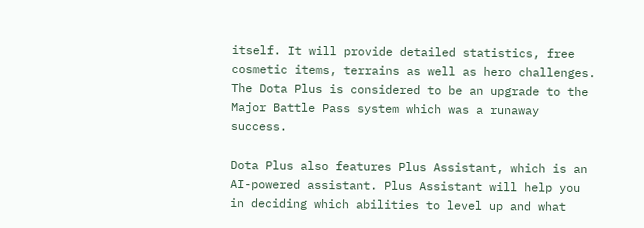itself. It will provide detailed statistics, free cosmetic items, terrains as well as hero challenges. The Dota Plus is considered to be an upgrade to the Major Battle Pass system which was a runaway success.

Dota Plus also features Plus Assistant, which is an AI-powered assistant. Plus Assistant will help you in deciding which abilities to level up and what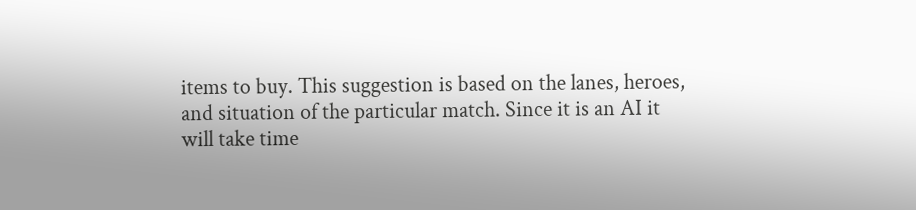items to buy. This suggestion is based on the lanes, heroes, and situation of the particular match. Since it is an AI it will take time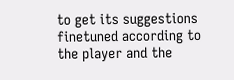to get its suggestions finetuned according to the player and the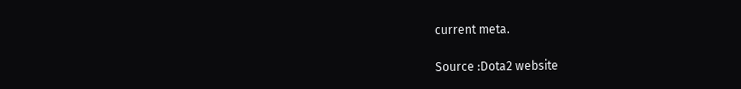current meta.

Source :Dota2 website